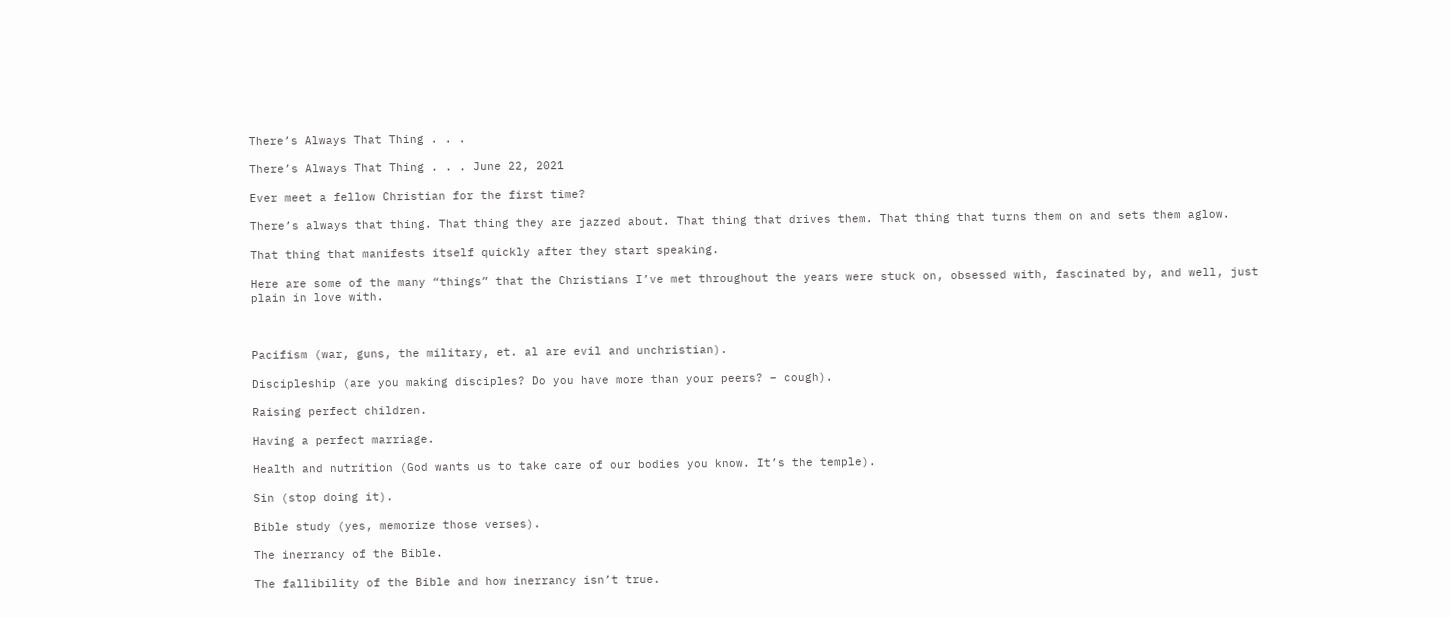There’s Always That Thing . . .

There’s Always That Thing . . . June 22, 2021

Ever meet a fellow Christian for the first time?

There’s always that thing. That thing they are jazzed about. That thing that drives them. That thing that turns them on and sets them aglow.

That thing that manifests itself quickly after they start speaking.

Here are some of the many “things” that the Christians I’ve met throughout the years were stuck on, obsessed with, fascinated by, and well, just plain in love with.



Pacifism (war, guns, the military, et. al are evil and unchristian).

Discipleship (are you making disciples? Do you have more than your peers? – cough).

Raising perfect children.

Having a perfect marriage.

Health and nutrition (God wants us to take care of our bodies you know. It’s the temple).

Sin (stop doing it).

Bible study (yes, memorize those verses).

The inerrancy of the Bible.

The fallibility of the Bible and how inerrancy isn’t true.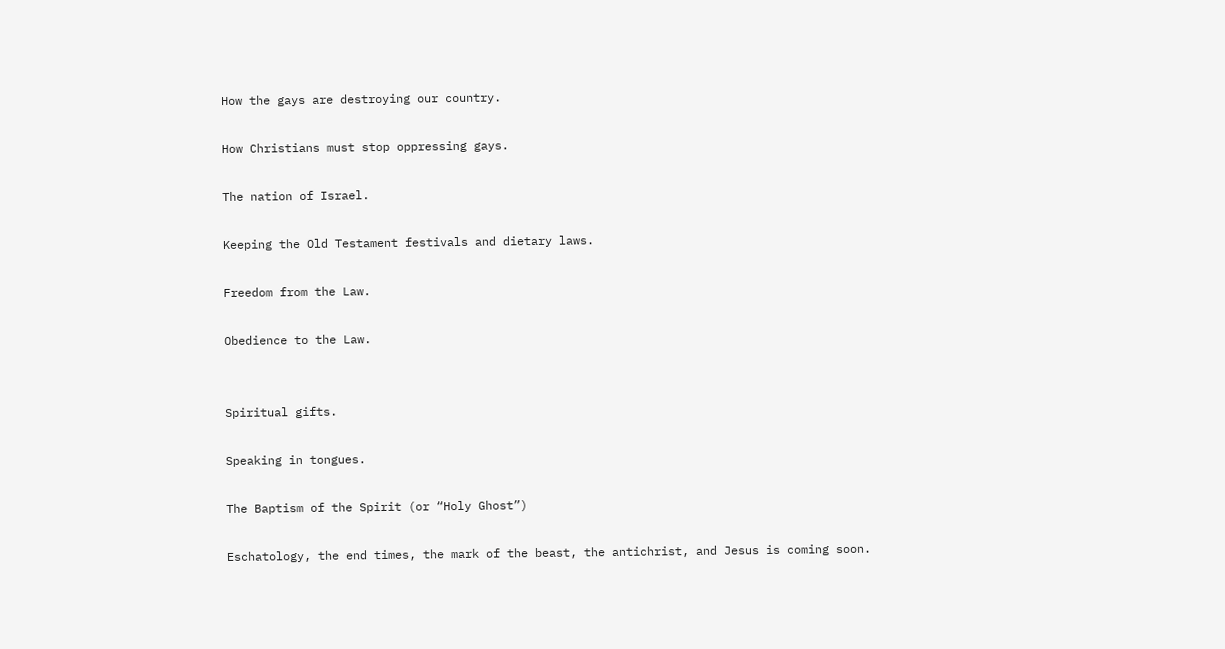How the gays are destroying our country.

How Christians must stop oppressing gays.

The nation of Israel.

Keeping the Old Testament festivals and dietary laws.

Freedom from the Law.

Obedience to the Law.


Spiritual gifts.

Speaking in tongues.

The Baptism of the Spirit (or “Holy Ghost”)

Eschatology, the end times, the mark of the beast, the antichrist, and Jesus is coming soon.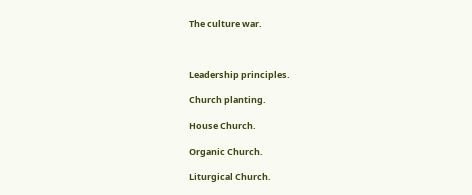The culture war.



Leadership principles.

Church planting.

House Church.

Organic Church.

Liturgical Church.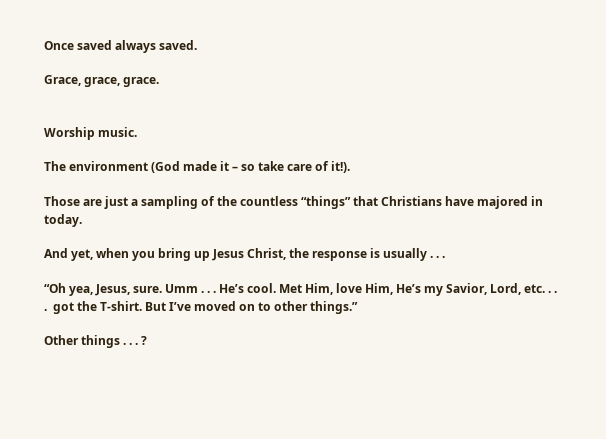Once saved always saved.

Grace, grace, grace.


Worship music.

The environment (God made it – so take care of it!).

Those are just a sampling of the countless “things” that Christians have majored in today.

And yet, when you bring up Jesus Christ, the response is usually . . .

“Oh yea, Jesus, sure. Umm . . . He’s cool. Met Him, love Him, He’s my Savior, Lord, etc. . . .  got the T-shirt. But I’ve moved on to other things.”

Other things . . . ?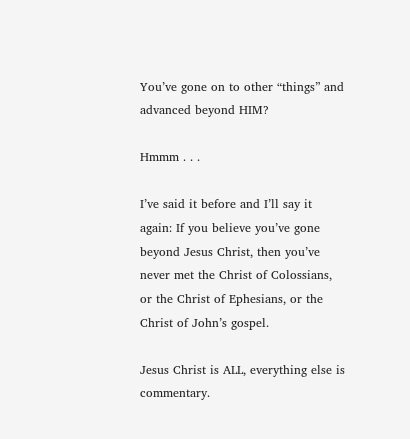You’ve gone on to other “things” and advanced beyond HIM?

Hmmm . . .

I’ve said it before and I’ll say it again: If you believe you’ve gone beyond Jesus Christ, then you’ve never met the Christ of Colossians, or the Christ of Ephesians, or the Christ of John’s gospel.

Jesus Christ is ALL, everything else is commentary.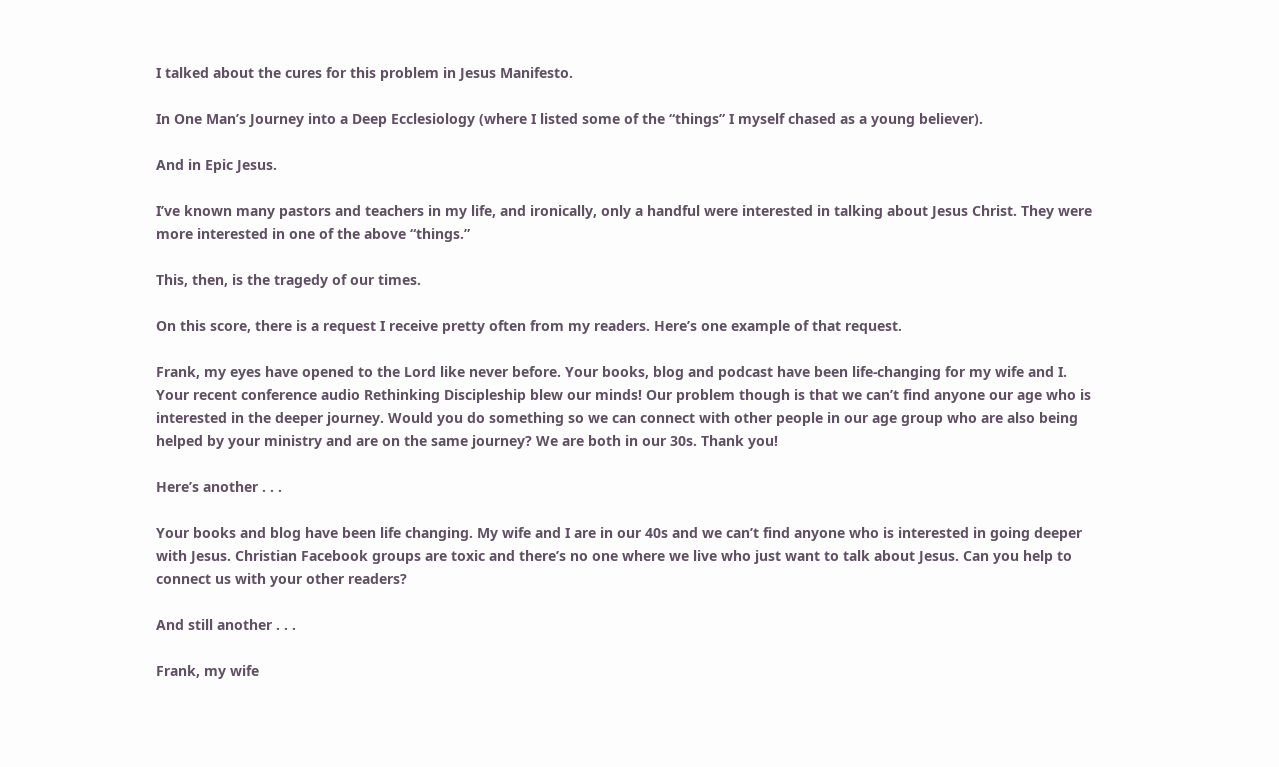I talked about the cures for this problem in Jesus Manifesto.

In One Man’s Journey into a Deep Ecclesiology (where I listed some of the “things” I myself chased as a young believer).

And in Epic Jesus.

I’ve known many pastors and teachers in my life, and ironically, only a handful were interested in talking about Jesus Christ. They were more interested in one of the above “things.”

This, then, is the tragedy of our times.

On this score, there is a request I receive pretty often from my readers. Here’s one example of that request.

Frank, my eyes have opened to the Lord like never before. Your books, blog and podcast have been life-changing for my wife and I. Your recent conference audio Rethinking Discipleship blew our minds! Our problem though is that we can’t find anyone our age who is interested in the deeper journey. Would you do something so we can connect with other people in our age group who are also being helped by your ministry and are on the same journey? We are both in our 30s. Thank you!

Here’s another . . .

Your books and blog have been life changing. My wife and I are in our 40s and we can’t find anyone who is interested in going deeper with Jesus. Christian Facebook groups are toxic and there’s no one where we live who just want to talk about Jesus. Can you help to connect us with your other readers?

And still another . . .

Frank, my wife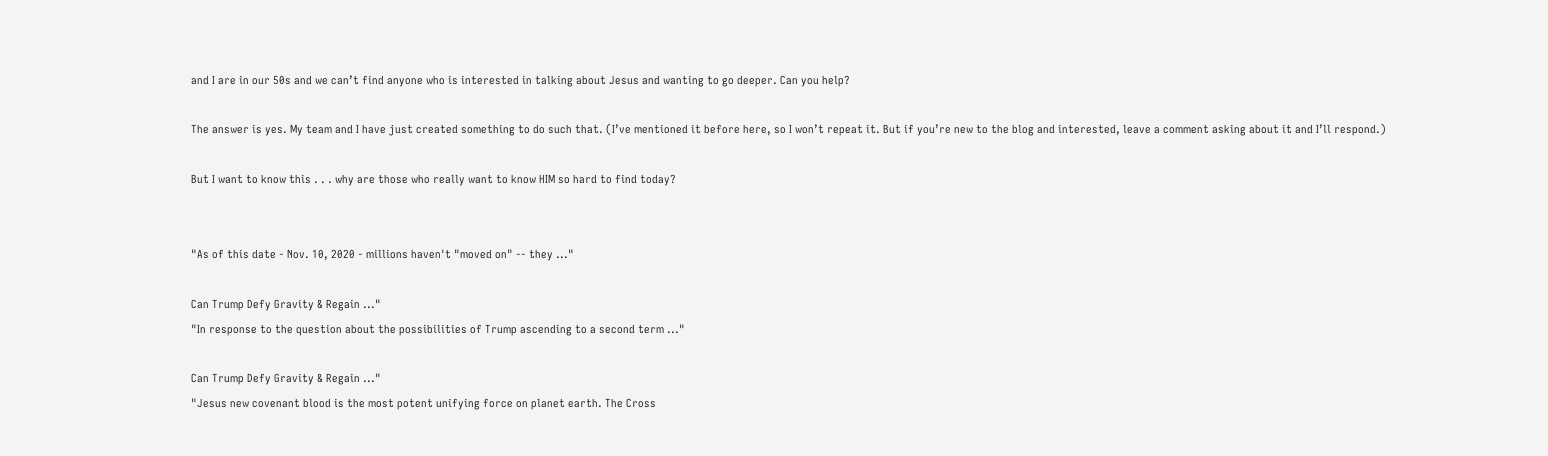and I are in our 50s and we can’t find anyone who is interested in talking about Jesus and wanting to go deeper. Can you help?

The answer is yes. My team and I have just created something to do such that. (I’ve mentioned it before here, so I won’t repeat it. But if you’re new to the blog and interested, leave a comment asking about it and I’ll respond.)

But I want to know this . . . why are those who really want to know HIM so hard to find today?


"As of this date - Nov. 10, 2020 - millions haven't "moved on" -- they ..."

Can Trump Defy Gravity & Regain ..."
"In response to the question about the possibilities of Trump ascending to a second term ..."

Can Trump Defy Gravity & Regain ..."
"Jesus new covenant blood is the most potent unifying force on planet earth. The Cross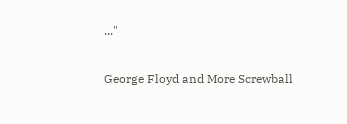..."

George Floyd and More Screwball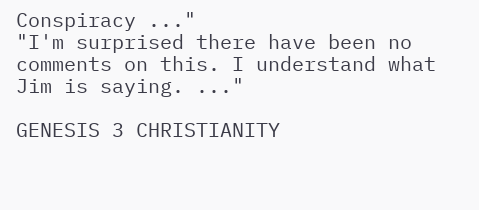Conspiracy ..."
"I'm surprised there have been no comments on this. I understand what Jim is saying. ..."

GENESIS 3 CHRISTIANITY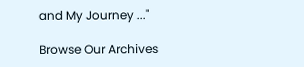and My Journey ..."

Browse Our Archives